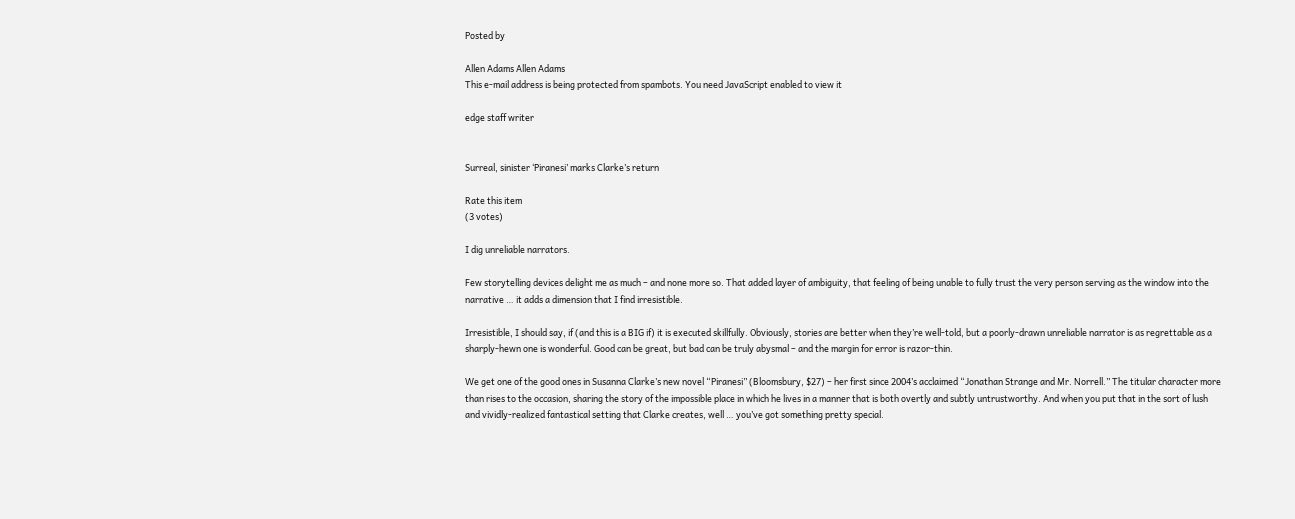Posted by

Allen Adams Allen Adams
This e-mail address is being protected from spambots. You need JavaScript enabled to view it

edge staff writer


Surreal, sinister ‘Piranesi’ marks Clarke’s return

Rate this item
(3 votes)

I dig unreliable narrators.

Few storytelling devices delight me as much – and none more so. That added layer of ambiguity, that feeling of being unable to fully trust the very person serving as the window into the narrative … it adds a dimension that I find irresistible.

Irresistible, I should say, if (and this is a BIG if) it is executed skillfully. Obviously, stories are better when they’re well-told, but a poorly-drawn unreliable narrator is as regrettable as a sharply-hewn one is wonderful. Good can be great, but bad can be truly abysmal – and the margin for error is razor-thin.

We get one of the good ones in Susanna Clarke’s new novel “Piranesi” (Bloomsbury, $27) – her first since 2004’s acclaimed “Jonathan Strange and Mr. Norrell.” The titular character more than rises to the occasion, sharing the story of the impossible place in which he lives in a manner that is both overtly and subtly untrustworthy. And when you put that in the sort of lush and vividly-realized fantastical setting that Clarke creates, well … you’ve got something pretty special.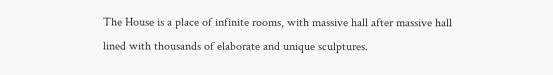The House is a place of infinite rooms, with massive hall after massive hall lined with thousands of elaborate and unique sculptures.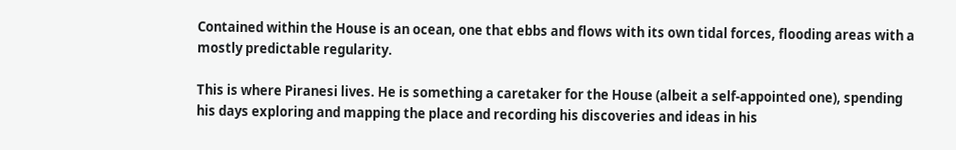Contained within the House is an ocean, one that ebbs and flows with its own tidal forces, flooding areas with a mostly predictable regularity.

This is where Piranesi lives. He is something a caretaker for the House (albeit a self-appointed one), spending his days exploring and mapping the place and recording his discoveries and ideas in his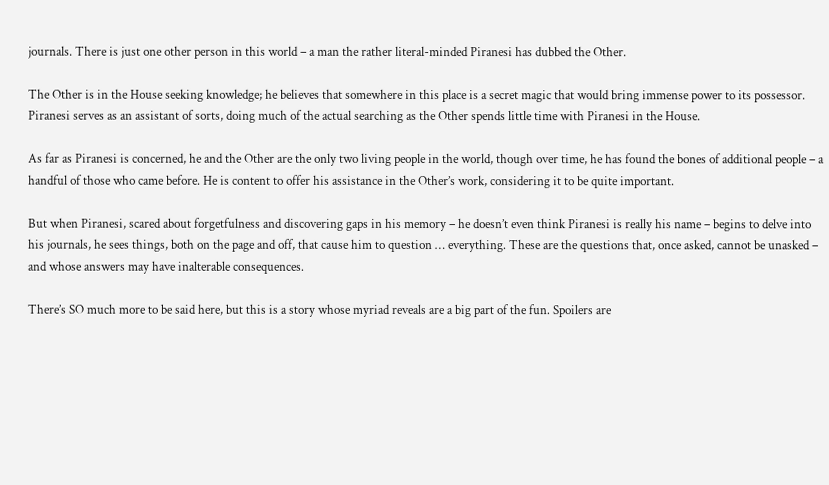journals. There is just one other person in this world – a man the rather literal-minded Piranesi has dubbed the Other.

The Other is in the House seeking knowledge; he believes that somewhere in this place is a secret magic that would bring immense power to its possessor. Piranesi serves as an assistant of sorts, doing much of the actual searching as the Other spends little time with Piranesi in the House.

As far as Piranesi is concerned, he and the Other are the only two living people in the world, though over time, he has found the bones of additional people – a handful of those who came before. He is content to offer his assistance in the Other’s work, considering it to be quite important.

But when Piranesi, scared about forgetfulness and discovering gaps in his memory – he doesn’t even think Piranesi is really his name – begins to delve into his journals, he sees things, both on the page and off, that cause him to question … everything. These are the questions that, once asked, cannot be unasked – and whose answers may have inalterable consequences.

There’s SO much more to be said here, but this is a story whose myriad reveals are a big part of the fun. Spoilers are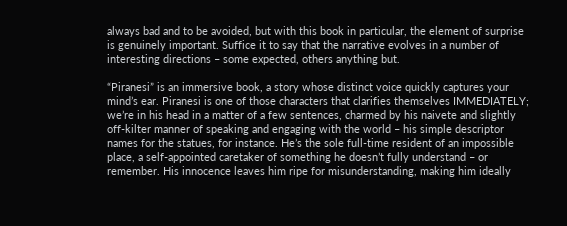always bad and to be avoided, but with this book in particular, the element of surprise is genuinely important. Suffice it to say that the narrative evolves in a number of interesting directions – some expected, others anything but.

“Piranesi” is an immersive book, a story whose distinct voice quickly captures your mind’s ear. Piranesi is one of those characters that clarifies themselves IMMEDIATELY; we’re in his head in a matter of a few sentences, charmed by his naivete and slightly off-kilter manner of speaking and engaging with the world – his simple descriptor names for the statues, for instance. He’s the sole full-time resident of an impossible place, a self-appointed caretaker of something he doesn’t fully understand – or remember. His innocence leaves him ripe for misunderstanding, making him ideally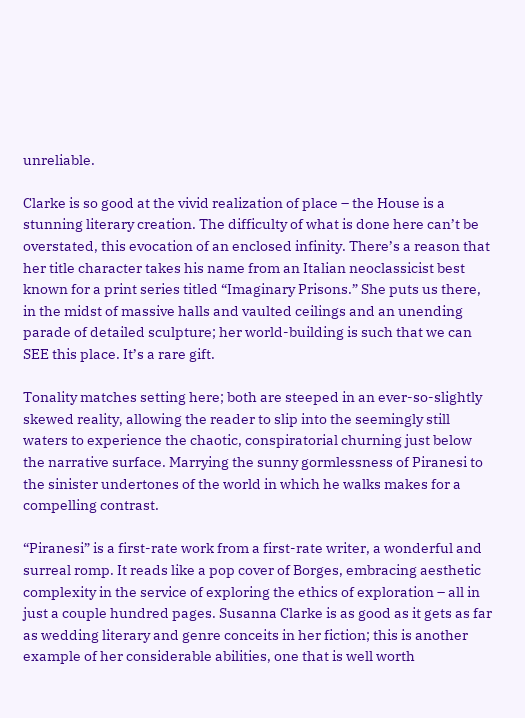unreliable.

Clarke is so good at the vivid realization of place – the House is a stunning literary creation. The difficulty of what is done here can’t be overstated, this evocation of an enclosed infinity. There’s a reason that her title character takes his name from an Italian neoclassicist best known for a print series titled “Imaginary Prisons.” She puts us there, in the midst of massive halls and vaulted ceilings and an unending parade of detailed sculpture; her world-building is such that we can SEE this place. It’s a rare gift.

Tonality matches setting here; both are steeped in an ever-so-slightly skewed reality, allowing the reader to slip into the seemingly still waters to experience the chaotic, conspiratorial churning just below the narrative surface. Marrying the sunny gormlessness of Piranesi to the sinister undertones of the world in which he walks makes for a compelling contrast.

“Piranesi” is a first-rate work from a first-rate writer, a wonderful and surreal romp. It reads like a pop cover of Borges, embracing aesthetic complexity in the service of exploring the ethics of exploration – all in just a couple hundred pages. Susanna Clarke is as good as it gets as far as wedding literary and genre conceits in her fiction; this is another example of her considerable abilities, one that is well worth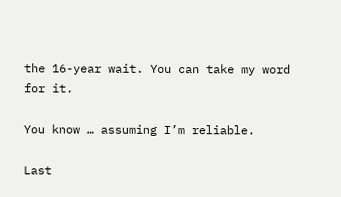the 16-year wait. You can take my word for it.

You know … assuming I’m reliable.

Last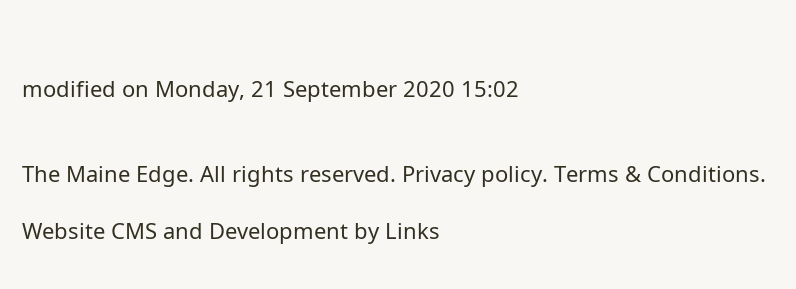modified on Monday, 21 September 2020 15:02


The Maine Edge. All rights reserved. Privacy policy. Terms & Conditions.

Website CMS and Development by Links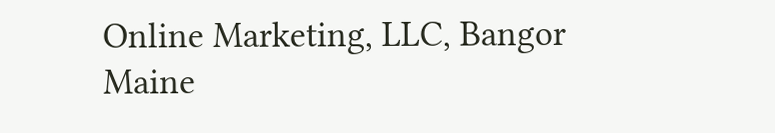Online Marketing, LLC, Bangor Maine